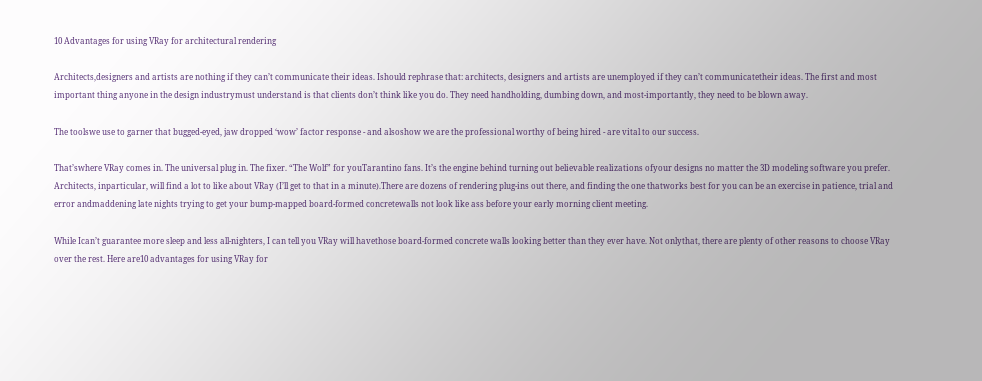10 Advantages for using VRay for architectural rendering

Architects,designers and artists are nothing if they can’t communicate their ideas. Ishould rephrase that: architects, designers and artists are unemployed if they can’t communicatetheir ideas. The first and most important thing anyone in the design industrymust understand is that clients don’t think like you do. They need handholding, dumbing down, and most-importantly, they need to be blown away.

The toolswe use to garner that bugged-eyed, jaw dropped ‘wow’ factor response - and alsoshow we are the professional worthy of being hired - are vital to our success.

That’swhere VRay comes in. The universal plug in. The fixer. “The Wolf” for youTarantino fans. It’s the engine behind turning out believable realizations ofyour designs no matter the 3D modeling software you prefer. Architects, inparticular, will find a lot to like about VRay (I’ll get to that in a minute).There are dozens of rendering plug-ins out there, and finding the one thatworks best for you can be an exercise in patience, trial and error andmaddening late nights trying to get your bump-mapped board-formed concretewalls not look like ass before your early morning client meeting.

While Ican’t guarantee more sleep and less all-nighters, I can tell you VRay will havethose board-formed concrete walls looking better than they ever have. Not onlythat, there are plenty of other reasons to choose VRay over the rest. Here are10 advantages for using VRay for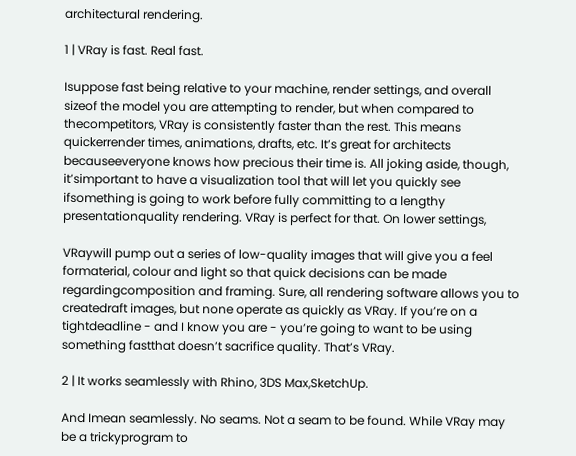architectural rendering.

1 | VRay is fast. Real fast.

Isuppose fast being relative to your machine, render settings, and overall sizeof the model you are attempting to render, but when compared to thecompetitors, VRay is consistently faster than the rest. This means quickerrender times, animations, drafts, etc. It’s great for architects becauseeveryone knows how precious their time is. All joking aside, though, it’simportant to have a visualization tool that will let you quickly see ifsomething is going to work before fully committing to a lengthy presentationquality rendering. VRay is perfect for that. On lower settings,

VRaywill pump out a series of low-quality images that will give you a feel formaterial, colour and light so that quick decisions can be made regardingcomposition and framing. Sure, all rendering software allows you to createdraft images, but none operate as quickly as VRay. If you’re on a tightdeadline - and I know you are - you’re going to want to be using something fastthat doesn’t sacrifice quality. That’s VRay.

2 | It works seamlessly with Rhino, 3DS Max,SketchUp.

And Imean seamlessly. No seams. Not a seam to be found. While VRay may be a trickyprogram to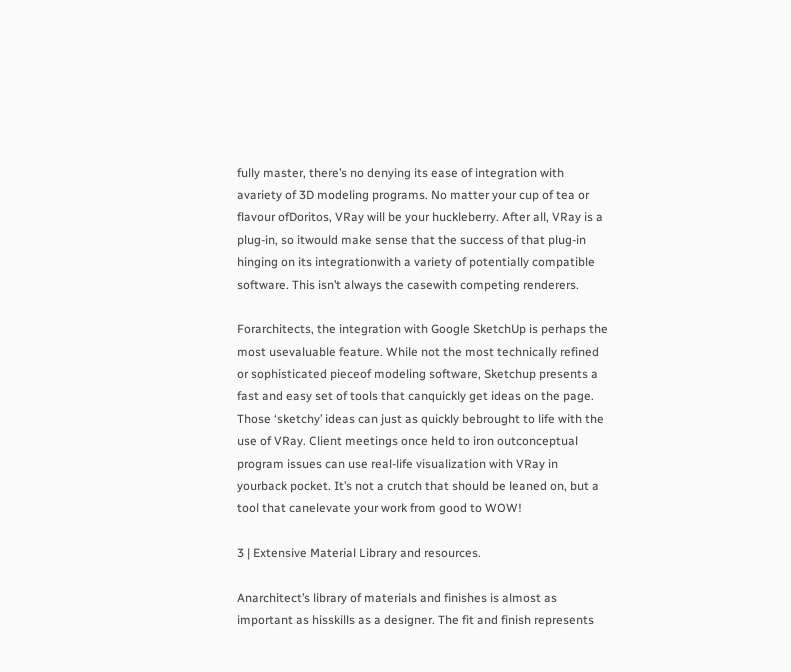fully master, there’s no denying its ease of integration with avariety of 3D modeling programs. No matter your cup of tea or flavour ofDoritos, VRay will be your huckleberry. After all, VRay is a plug-in, so itwould make sense that the success of that plug-in hinging on its integrationwith a variety of potentially compatible software. This isn’t always the casewith competing renderers.

Forarchitects, the integration with Google SketchUp is perhaps the most usevaluable feature. While not the most technically refined or sophisticated pieceof modeling software, Sketchup presents a fast and easy set of tools that canquickly get ideas on the page. Those ‘sketchy’ ideas can just as quickly bebrought to life with the use of VRay. Client meetings once held to iron outconceptual program issues can use real-life visualization with VRay in yourback pocket. It’s not a crutch that should be leaned on, but a tool that canelevate your work from good to WOW!

3 | Extensive Material Library and resources.

Anarchitect’s library of materials and finishes is almost as important as hisskills as a designer. The fit and finish represents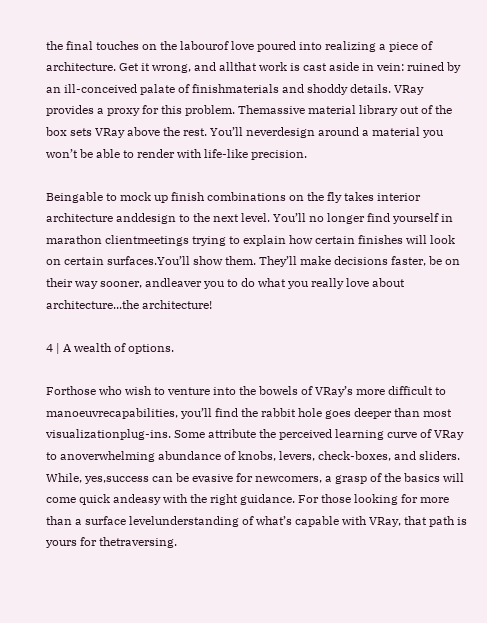the final touches on the labourof love poured into realizing a piece of architecture. Get it wrong, and allthat work is cast aside in vein: ruined by an ill-conceived palate of finishmaterials and shoddy details. VRay provides a proxy for this problem. Themassive material library out of the box sets VRay above the rest. You’ll neverdesign around a material you won’t be able to render with life-like precision.

Beingable to mock up finish combinations on the fly takes interior architecture anddesign to the next level. You’ll no longer find yourself in marathon clientmeetings trying to explain how certain finishes will look on certain surfaces.You’ll show them. They’ll make decisions faster, be on their way sooner, andleaver you to do what you really love about architecture...the architecture!

4 | A wealth of options.

Forthose who wish to venture into the bowels of VRay’s more difficult to manoeuvrecapabilities, you’ll find the rabbit hole goes deeper than most visualizationplug-ins. Some attribute the perceived learning curve of VRay to anoverwhelming abundance of knobs, levers, check-boxes, and sliders. While, yes,success can be evasive for newcomers, a grasp of the basics will come quick andeasy with the right guidance. For those looking for more than a surface levelunderstanding of what’s capable with VRay, that path is yours for thetraversing.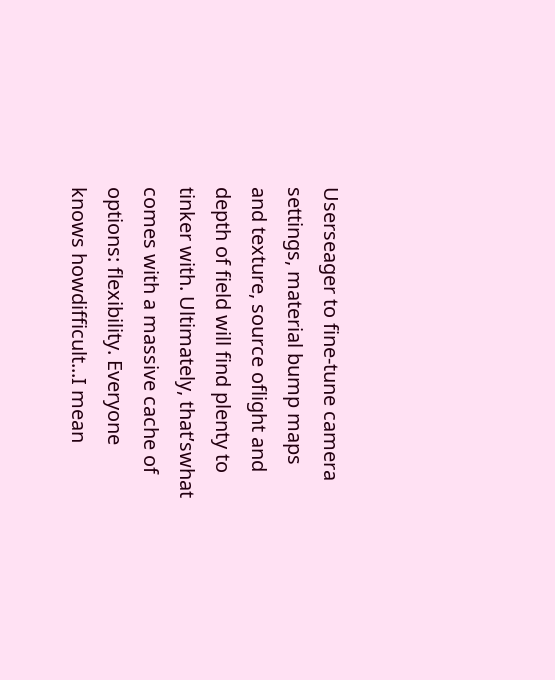Userseager to fine-tune camera settings, material bump maps and texture, source oflight and depth of field will find plenty to tinker with. Ultimately, that’swhat comes with a massive cache of options: flexibility. Everyone knows howdifficult...I mean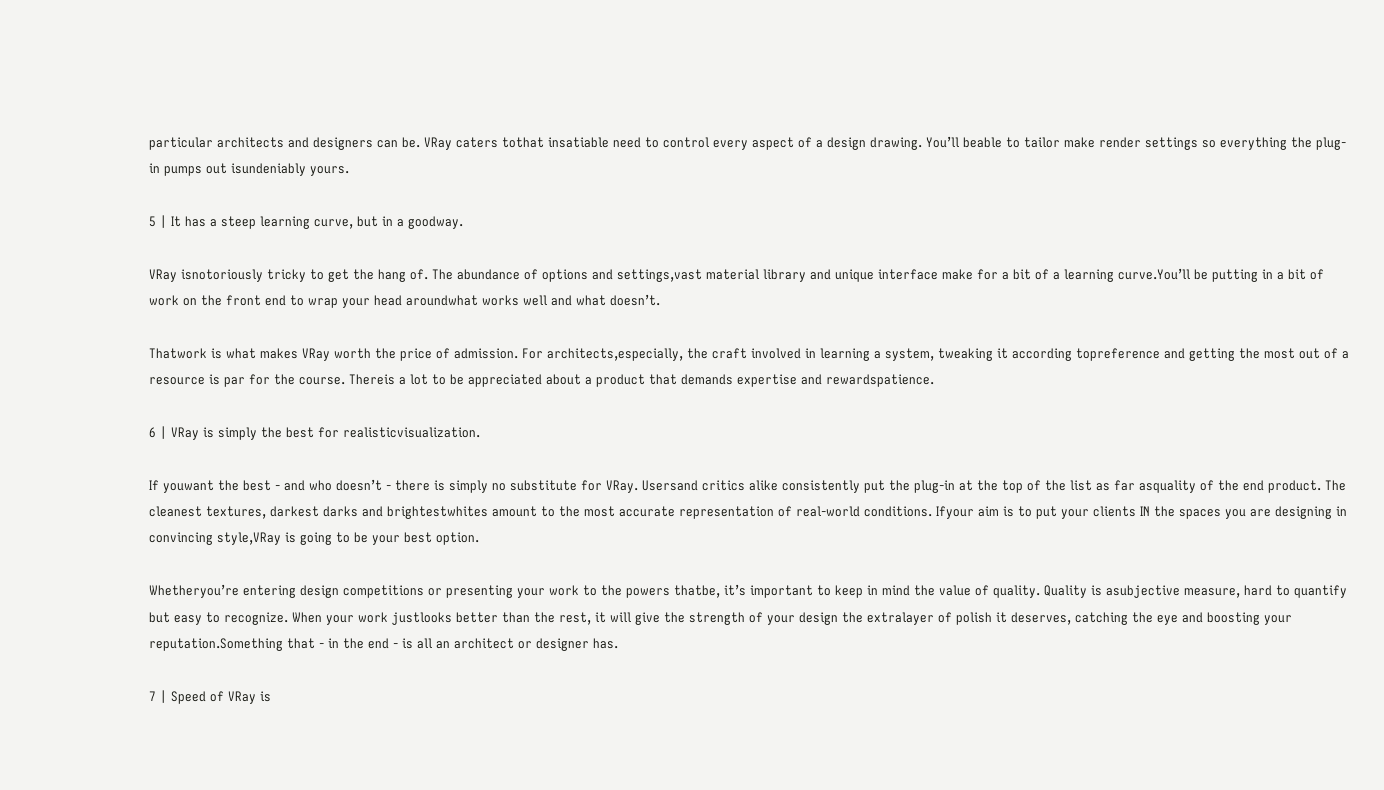particular architects and designers can be. VRay caters tothat insatiable need to control every aspect of a design drawing. You’ll beable to tailor make render settings so everything the plug-in pumps out isundeniably yours.

5 | It has a steep learning curve, but in a goodway.

VRay isnotoriously tricky to get the hang of. The abundance of options and settings,vast material library and unique interface make for a bit of a learning curve.You’ll be putting in a bit of work on the front end to wrap your head aroundwhat works well and what doesn’t.

Thatwork is what makes VRay worth the price of admission. For architects,especially, the craft involved in learning a system, tweaking it according topreference and getting the most out of a resource is par for the course. Thereis a lot to be appreciated about a product that demands expertise and rewardspatience.

6 | VRay is simply the best for realisticvisualization.

If youwant the best - and who doesn’t - there is simply no substitute for VRay. Usersand critics alike consistently put the plug-in at the top of the list as far asquality of the end product. The cleanest textures, darkest darks and brightestwhites amount to the most accurate representation of real-world conditions. Ifyour aim is to put your clients IN the spaces you are designing in convincing style,VRay is going to be your best option.

Whetheryou’re entering design competitions or presenting your work to the powers thatbe, it’s important to keep in mind the value of quality. Quality is asubjective measure, hard to quantify but easy to recognize. When your work justlooks better than the rest, it will give the strength of your design the extralayer of polish it deserves, catching the eye and boosting your reputation.Something that - in the end - is all an architect or designer has.

7 | Speed of VRay is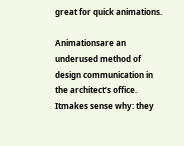great for quick animations.

Animationsare an underused method of design communication in the architect’s office. Itmakes sense why: they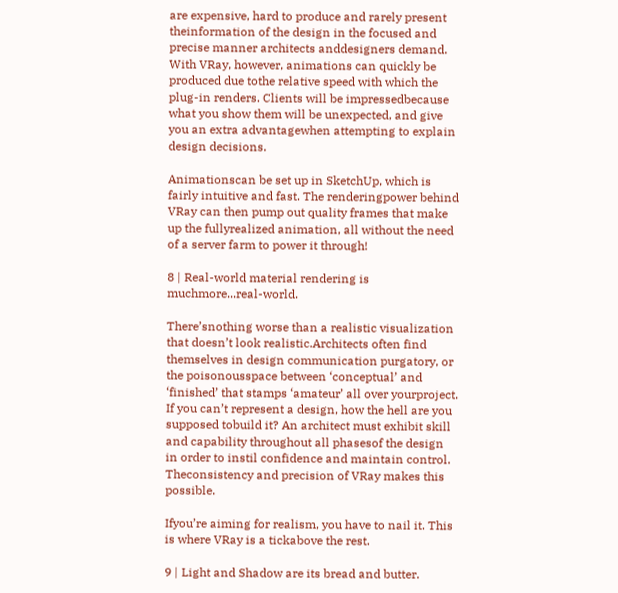are expensive, hard to produce and rarely present theinformation of the design in the focused and precise manner architects anddesigners demand. With VRay, however, animations can quickly be produced due tothe relative speed with which the plug-in renders. Clients will be impressedbecause what you show them will be unexpected, and give you an extra advantagewhen attempting to explain design decisions.

Animationscan be set up in SketchUp, which is fairly intuitive and fast. The renderingpower behind VRay can then pump out quality frames that make up the fullyrealized animation, all without the need of a server farm to power it through!

8 | Real-world material rendering is muchmore...real-world.

There’snothing worse than a realistic visualization that doesn’t look realistic.Architects often find themselves in design communication purgatory, or the poisonousspace between ‘conceptual’ and ‘finished’ that stamps ‘amateur’ all over yourproject. If you can’t represent a design, how the hell are you supposed tobuild it? An architect must exhibit skill and capability throughout all phasesof the design in order to instil confidence and maintain control. Theconsistency and precision of VRay makes this possible.

Ifyou’re aiming for realism, you have to nail it. This is where VRay is a tickabove the rest.

9 | Light and Shadow are its bread and butter.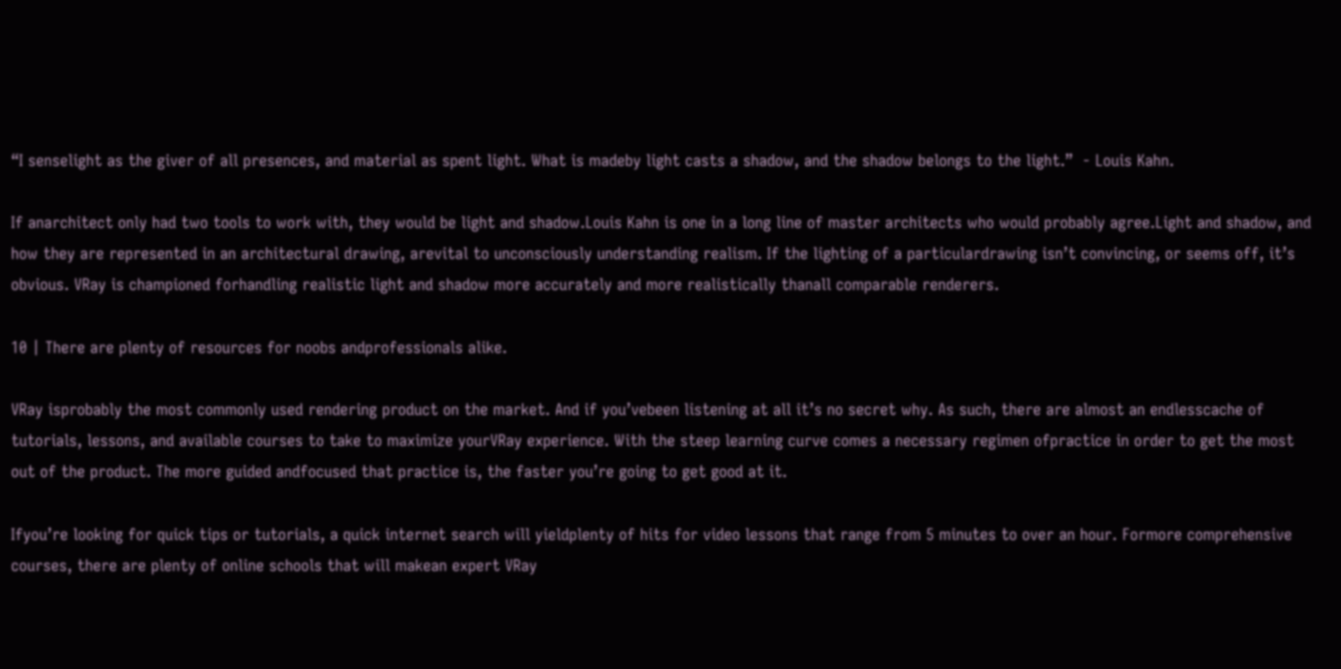“I senselight as the giver of all presences, and material as spent light. What is madeby light casts a shadow, and the shadow belongs to the light.”  - Louis Kahn.

If anarchitect only had two tools to work with, they would be light and shadow.Louis Kahn is one in a long line of master architects who would probably agree.Light and shadow, and how they are represented in an architectural drawing, arevital to unconsciously understanding realism. If the lighting of a particulardrawing isn’t convincing, or seems off, it’s obvious. VRay is championed forhandling realistic light and shadow more accurately and more realistically thanall comparable renderers.

10 | There are plenty of resources for noobs andprofessionals alike.

VRay isprobably the most commonly used rendering product on the market. And if you’vebeen listening at all it’s no secret why. As such, there are almost an endlesscache of tutorials, lessons, and available courses to take to maximize yourVRay experience. With the steep learning curve comes a necessary regimen ofpractice in order to get the most out of the product. The more guided andfocused that practice is, the faster you’re going to get good at it.

Ifyou’re looking for quick tips or tutorials, a quick internet search will yieldplenty of hits for video lessons that range from 5 minutes to over an hour. Formore comprehensive courses, there are plenty of online schools that will makean expert VRay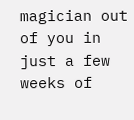magician out of you in just a few weeks of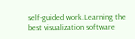self-guided work.Learning the best visualization software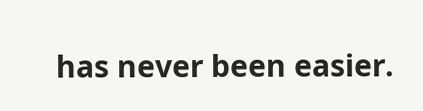has never been easier.